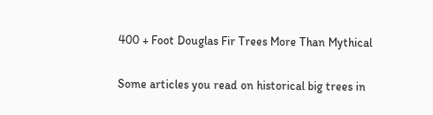400 + Foot Douglas Fir Trees More Than Mythical

Some articles you read on historical big trees in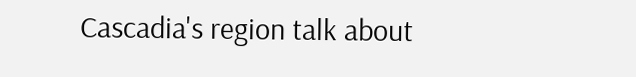Cascadia's region talk about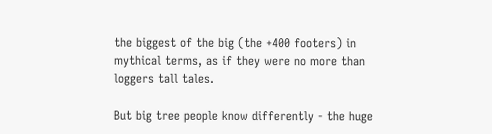the biggest of the big (the +400 footers) in mythical terms, as if they were no more than loggers tall tales.

But big tree people know differently - the huge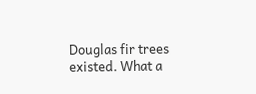Douglas fir trees existed. What a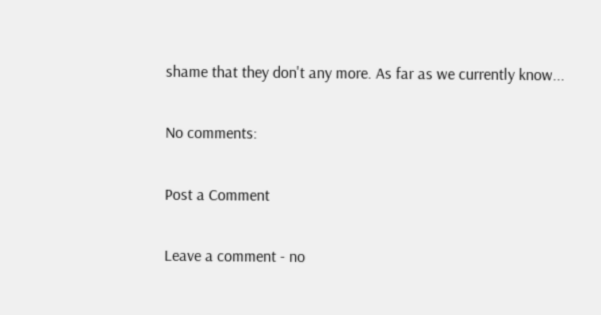shame that they don't any more. As far as we currently know...

No comments:

Post a Comment

Leave a comment - no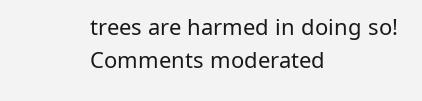trees are harmed in doing so! Comments moderated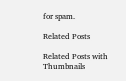for spam.

Related Posts

Related Posts with Thumbnails